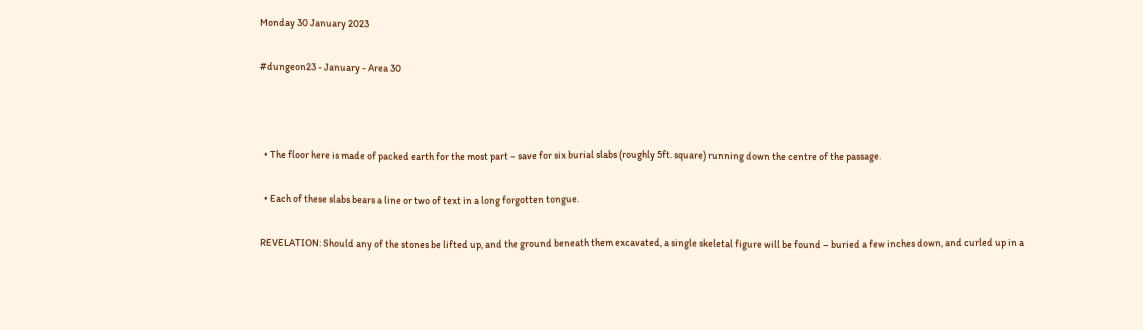Monday 30 January 2023

#dungeon23 - January - Area 30



  • The floor here is made of packed earth for the most part – save for six burial slabs (roughly 5ft. square) running down the centre of the passage.

  • Each of these slabs bears a line or two of text in a long forgotten tongue.

REVELATION: Should any of the stones be lifted up, and the ground beneath them excavated, a single skeletal figure will be found – buried a few inches down, and curled up in a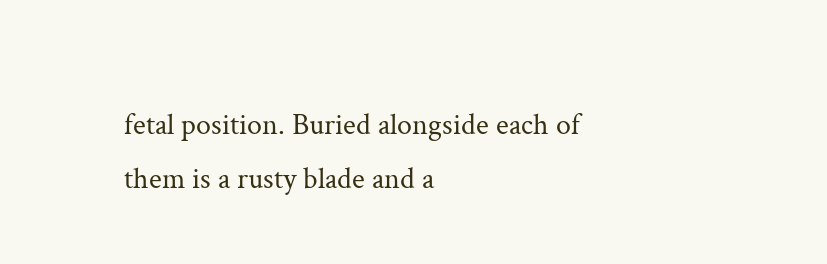fetal position. Buried alongside each of them is a rusty blade and a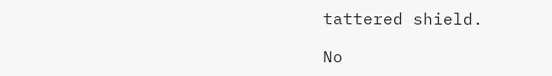tattered shield.

No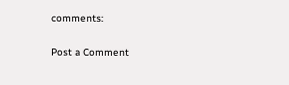comments:

Post a Comment